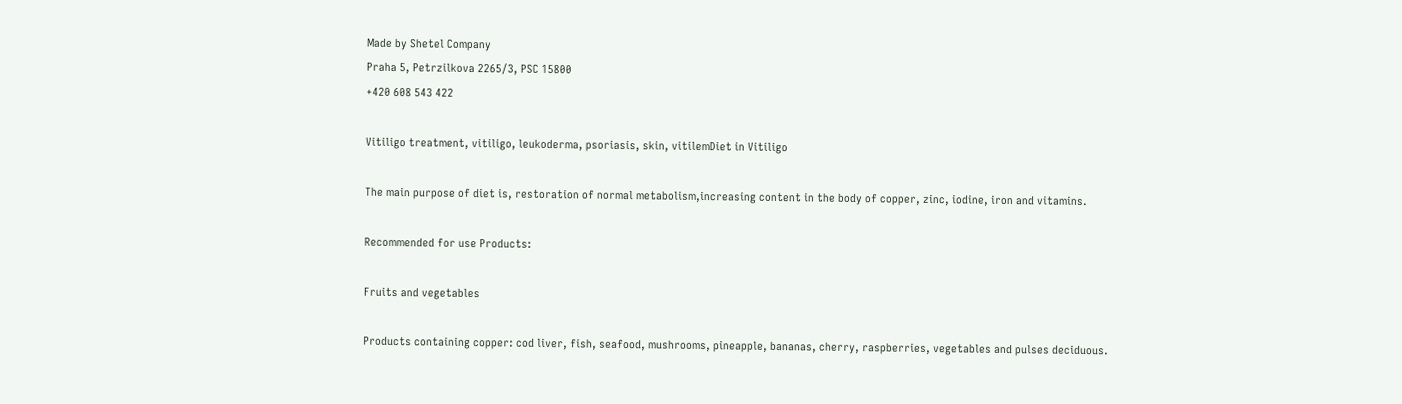Made by Shetel Company
Praha 5, Petrzilkova 2265/3, PSC 15800
+420 608 543 422

Vitiligo treatment, vitiligo, leukoderma, psoriasis, skin, vitilemDiet in Vitiligo

The main purpose of diet is, restoration of normal metabolism,increasing content in the body of copper, zinc, iodine, iron and vitamins.

Recommended for use Products:

Fruits and vegetables

Products containing copper: cod liver, fish, seafood, mushrooms, pineapple, bananas, cherry, raspberries, vegetables and pulses deciduous.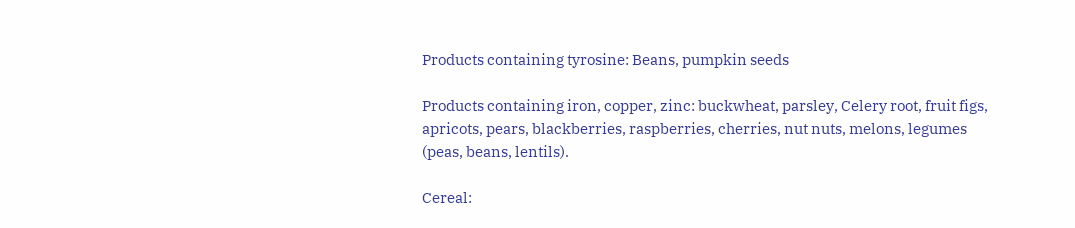Products containing tyrosine: Beans, pumpkin seeds

Products containing iron, copper, zinc: buckwheat, parsley, Celery root, fruit figs, apricots, pears, blackberries, raspberries, cherries, nut nuts, melons, legumes (peas, beans, lentils).

Cereal: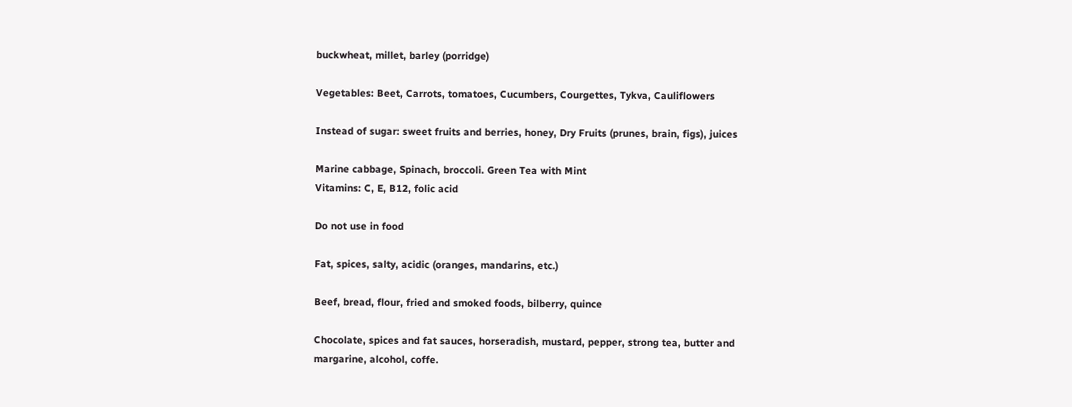buckwheat, millet, barley (porridge)

Vegetables: Beet, Carrots, tomatoes, Cucumbers, Courgettes, Tykva, Cauliflowers

Instead of sugar: sweet fruits and berries, honey, Dry Fruits (prunes, brain, figs), juices

Marine cabbage, Spinach, broccoli. Green Tea with Mint
Vitamins: C, E, B12, folic acid

Do not use in food

Fat, spices, salty, acidic (oranges, mandarins, etc.)

Beef, bread, flour, fried and smoked foods, bilberry, quince

Chocolate, spices and fat sauces, horseradish, mustard, pepper, strong tea, butter and margarine, alcohol, coffe.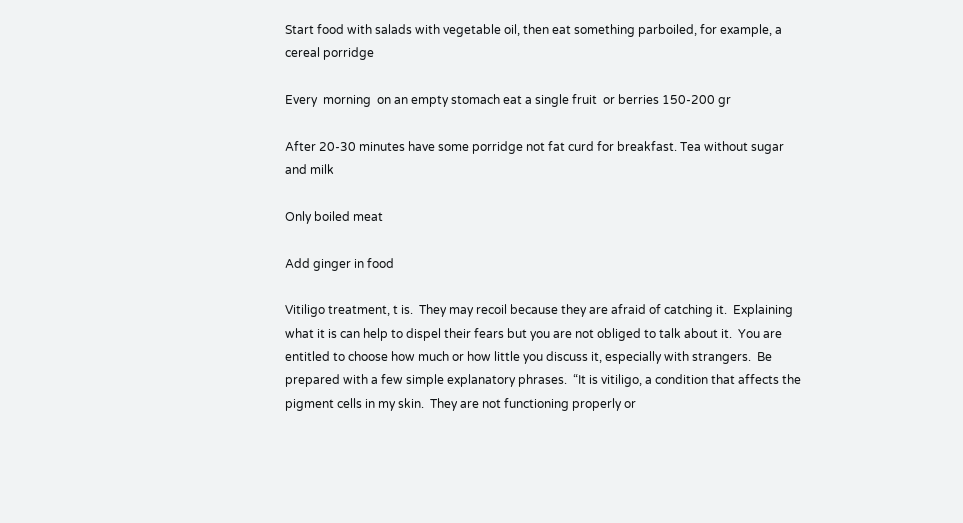Start food with salads with vegetable oil, then eat something parboiled, for example, a cereal porridge

Every  morning  on an empty stomach eat a single fruit  or berries 150-200 gr

After 20-30 minutes have some porridge not fat curd for breakfast. Tea without sugar and milk

Only boiled meat

Add ginger in food

Vitiligo treatment, t is.  They may recoil because they are afraid of catching it.  Explaining what it is can help to dispel their fears but you are not obliged to talk about it.  You are entitled to choose how much or how little you discuss it, especially with strangers.  Be prepared with a few simple explanatory phrases.  “It is vitiligo, a condition that affects the pigment cells in my skin.  They are not functioning properly or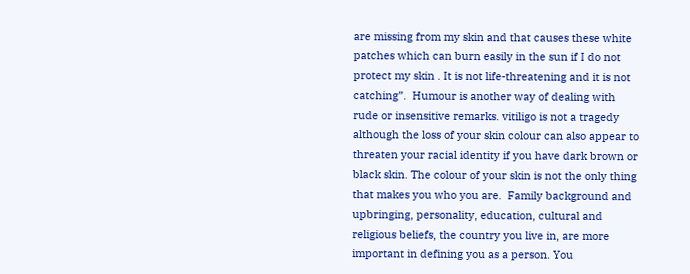are missing from my skin and that causes these white patches which can burn easily in the sun if I do not protect my skin . It is not life-threatening and it is not catching”.  Humour is another way of dealing with rude or insensitive remarks. vitiligo is not a tragedy although the loss of your skin colour can also appear to threaten your racial identity if you have dark brown or black skin. The colour of your skin is not the only thing that makes you who you are.  Family background and upbringing, personality, education, cultural and religious beliefs, the country you live in, are more important in defining you as a person. You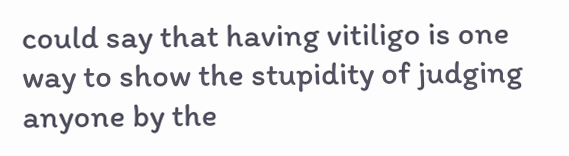could say that having vitiligo is one way to show the stupidity of judging anyone by the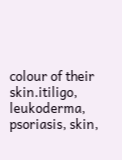colour of their skin.itiligo, leukoderma, psoriasis, skin,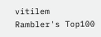vitilem
Rambler's Top100